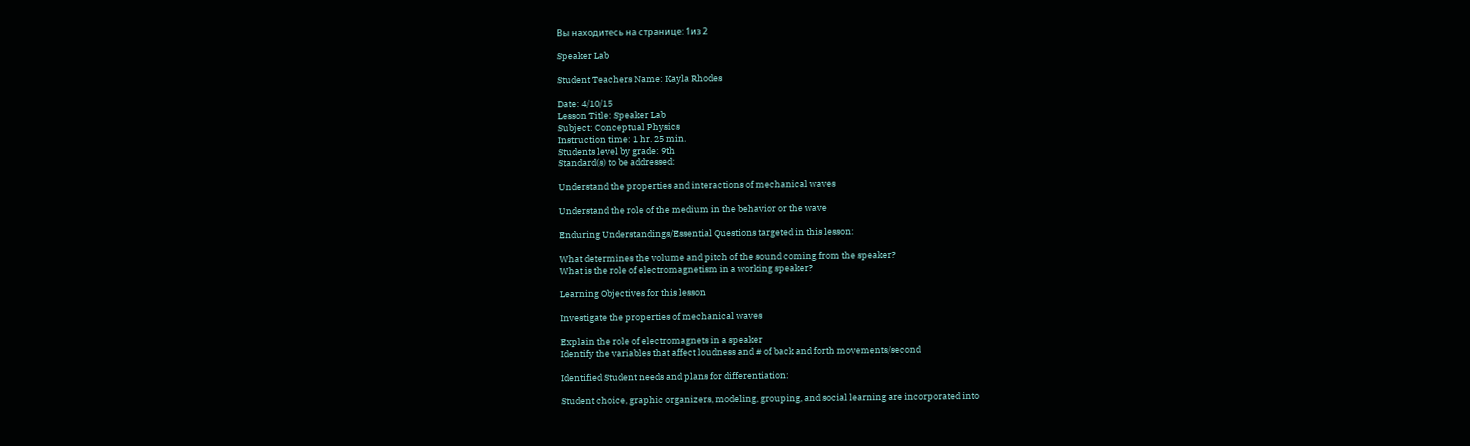Вы находитесь на странице: 1из 2

Speaker Lab

Student Teachers Name: Kayla Rhodes

Date: 4/10/15
Lesson Title: Speaker Lab
Subject: Conceptual Physics
Instruction time: 1 hr. 25 min.
Students level by grade: 9th
Standard(s) to be addressed:

Understand the properties and interactions of mechanical waves

Understand the role of the medium in the behavior or the wave

Enduring Understandings/Essential Questions targeted in this lesson:

What determines the volume and pitch of the sound coming from the speaker?
What is the role of electromagnetism in a working speaker?

Learning Objectives for this lesson

Investigate the properties of mechanical waves

Explain the role of electromagnets in a speaker
Identify the variables that affect loudness and # of back and forth movements/second

Identified Student needs and plans for differentiation:

Student choice, graphic organizers, modeling, grouping, and social learning are incorporated into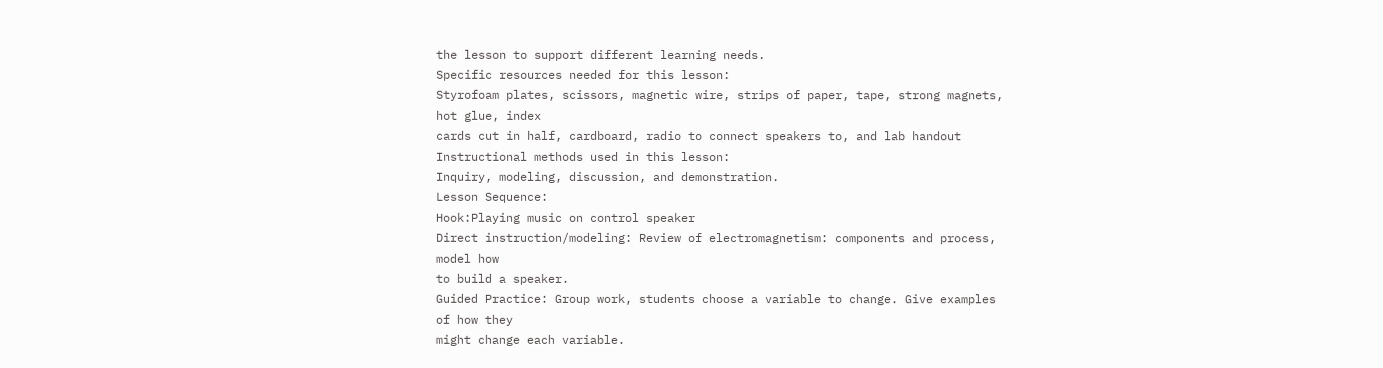the lesson to support different learning needs.
Specific resources needed for this lesson:
Styrofoam plates, scissors, magnetic wire, strips of paper, tape, strong magnets, hot glue, index
cards cut in half, cardboard, radio to connect speakers to, and lab handout
Instructional methods used in this lesson:
Inquiry, modeling, discussion, and demonstration.
Lesson Sequence:
Hook:Playing music on control speaker
Direct instruction/modeling: Review of electromagnetism: components and process, model how
to build a speaker.
Guided Practice: Group work, students choose a variable to change. Give examples of how they
might change each variable.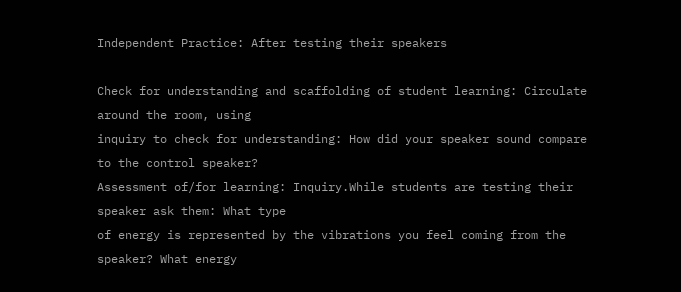Independent Practice: After testing their speakers

Check for understanding and scaffolding of student learning: Circulate around the room, using
inquiry to check for understanding: How did your speaker sound compare to the control speaker?
Assessment of/for learning: Inquiry.While students are testing their speaker ask them: What type
of energy is represented by the vibrations you feel coming from the speaker? What energy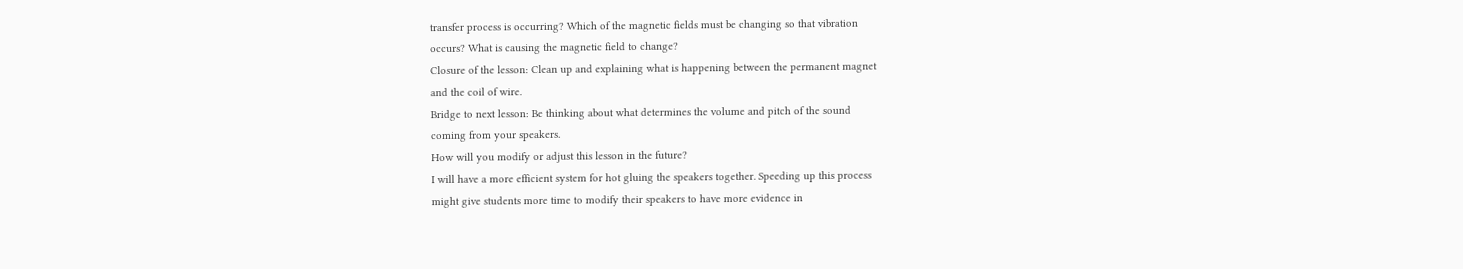transfer process is occurring? Which of the magnetic fields must be changing so that vibration
occurs? What is causing the magnetic field to change?
Closure of the lesson: Clean up and explaining what is happening between the permanent magnet
and the coil of wire.
Bridge to next lesson: Be thinking about what determines the volume and pitch of the sound
coming from your speakers.
How will you modify or adjust this lesson in the future?
I will have a more efficient system for hot gluing the speakers together. Speeding up this process
might give students more time to modify their speakers to have more evidence in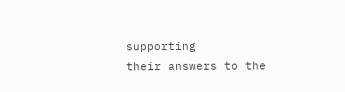supporting
their answers to the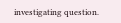investigating question.